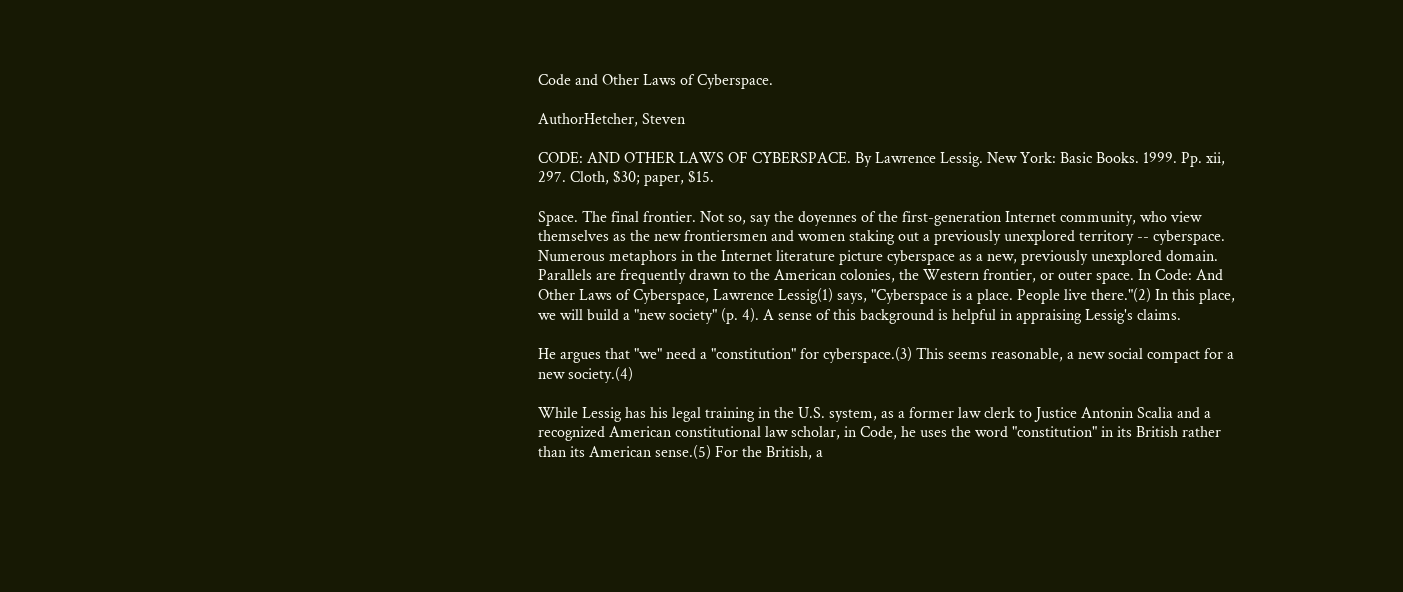Code and Other Laws of Cyberspace.

AuthorHetcher, Steven

CODE: AND OTHER LAWS OF CYBERSPACE. By Lawrence Lessig. New York: Basic Books. 1999. Pp. xii, 297. Cloth, $30; paper, $15.

Space. The final frontier. Not so, say the doyennes of the first-generation Internet community, who view themselves as the new frontiersmen and women staking out a previously unexplored territory -- cyberspace. Numerous metaphors in the Internet literature picture cyberspace as a new, previously unexplored domain. Parallels are frequently drawn to the American colonies, the Western frontier, or outer space. In Code: And Other Laws of Cyberspace, Lawrence Lessig(1) says, "Cyberspace is a place. People live there."(2) In this place, we will build a "new society" (p. 4). A sense of this background is helpful in appraising Lessig's claims.

He argues that "we" need a "constitution" for cyberspace.(3) This seems reasonable, a new social compact for a new society.(4)

While Lessig has his legal training in the U.S. system, as a former law clerk to Justice Antonin Scalia and a recognized American constitutional law scholar, in Code, he uses the word "constitution" in its British rather than its American sense.(5) For the British, a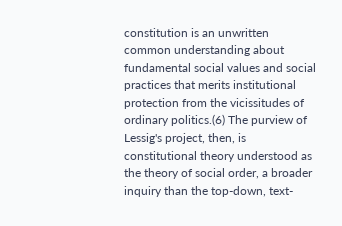constitution is an unwritten common understanding about fundamental social values and social practices that merits institutional protection from the vicissitudes of ordinary politics.(6) The purview of Lessig's project, then, is constitutional theory understood as the theory of social order, a broader inquiry than the top-down, text-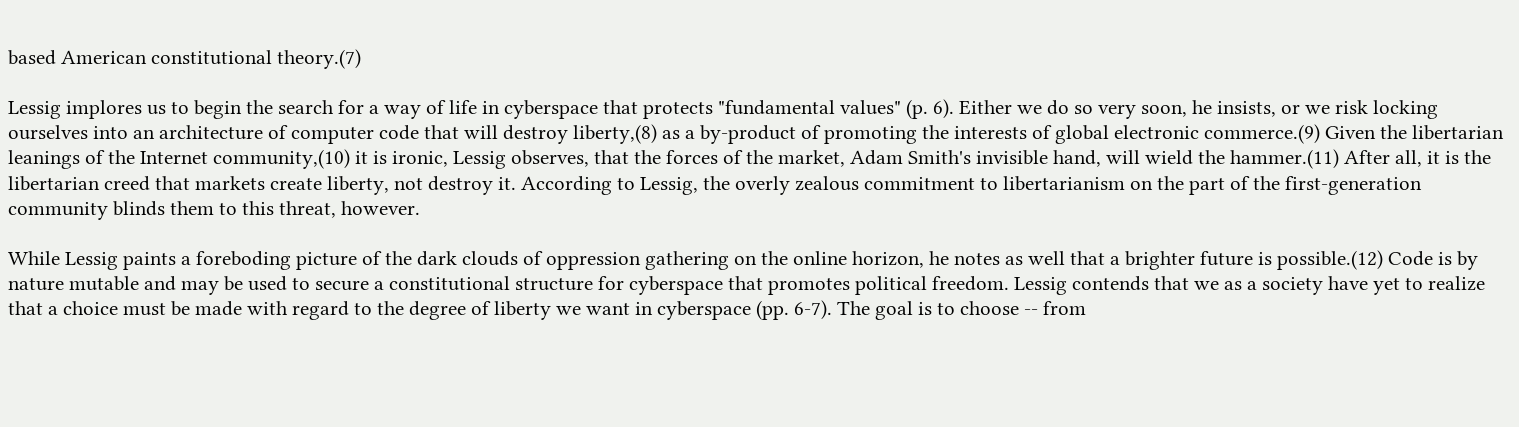based American constitutional theory.(7)

Lessig implores us to begin the search for a way of life in cyberspace that protects "fundamental values" (p. 6). Either we do so very soon, he insists, or we risk locking ourselves into an architecture of computer code that will destroy liberty,(8) as a by-product of promoting the interests of global electronic commerce.(9) Given the libertarian leanings of the Internet community,(10) it is ironic, Lessig observes, that the forces of the market, Adam Smith's invisible hand, will wield the hammer.(11) After all, it is the libertarian creed that markets create liberty, not destroy it. According to Lessig, the overly zealous commitment to libertarianism on the part of the first-generation community blinds them to this threat, however.

While Lessig paints a foreboding picture of the dark clouds of oppression gathering on the online horizon, he notes as well that a brighter future is possible.(12) Code is by nature mutable and may be used to secure a constitutional structure for cyberspace that promotes political freedom. Lessig contends that we as a society have yet to realize that a choice must be made with regard to the degree of liberty we want in cyberspace (pp. 6-7). The goal is to choose -- from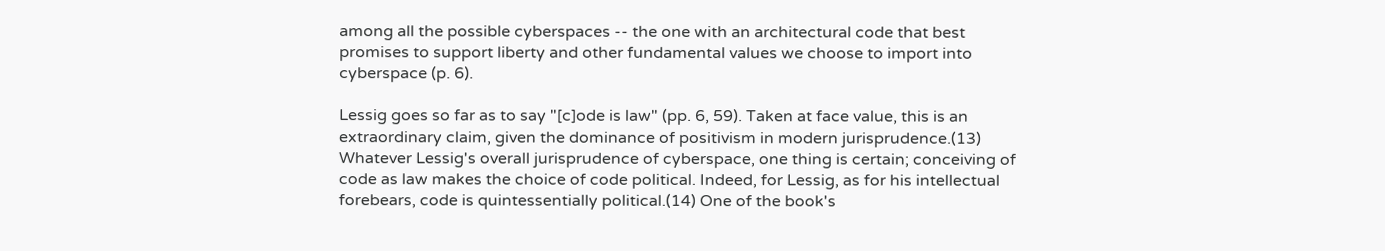among all the possible cyberspaces -- the one with an architectural code that best promises to support liberty and other fundamental values we choose to import into cyberspace (p. 6).

Lessig goes so far as to say "[c]ode is law" (pp. 6, 59). Taken at face value, this is an extraordinary claim, given the dominance of positivism in modern jurisprudence.(13) Whatever Lessig's overall jurisprudence of cyberspace, one thing is certain; conceiving of code as law makes the choice of code political. Indeed, for Lessig, as for his intellectual forebears, code is quintessentially political.(14) One of the book's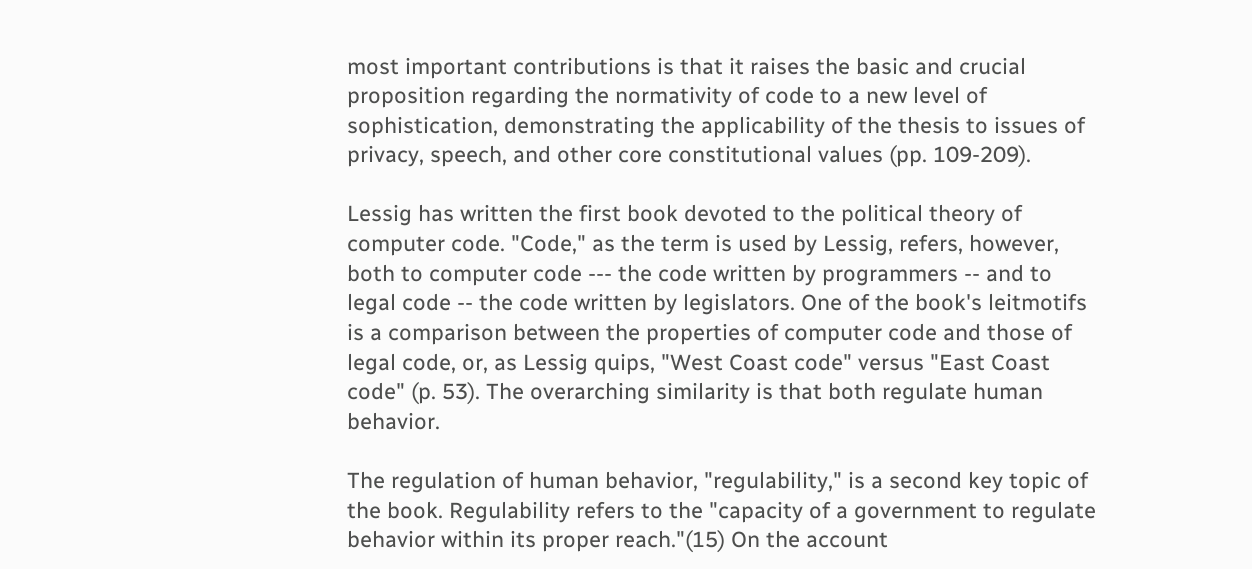most important contributions is that it raises the basic and crucial proposition regarding the normativity of code to a new level of sophistication, demonstrating the applicability of the thesis to issues of privacy, speech, and other core constitutional values (pp. 109-209).

Lessig has written the first book devoted to the political theory of computer code. "Code," as the term is used by Lessig, refers, however, both to computer code --- the code written by programmers -- and to legal code -- the code written by legislators. One of the book's leitmotifs is a comparison between the properties of computer code and those of legal code, or, as Lessig quips, "West Coast code" versus "East Coast code" (p. 53). The overarching similarity is that both regulate human behavior.

The regulation of human behavior, "regulability," is a second key topic of the book. Regulability refers to the "capacity of a government to regulate behavior within its proper reach."(15) On the account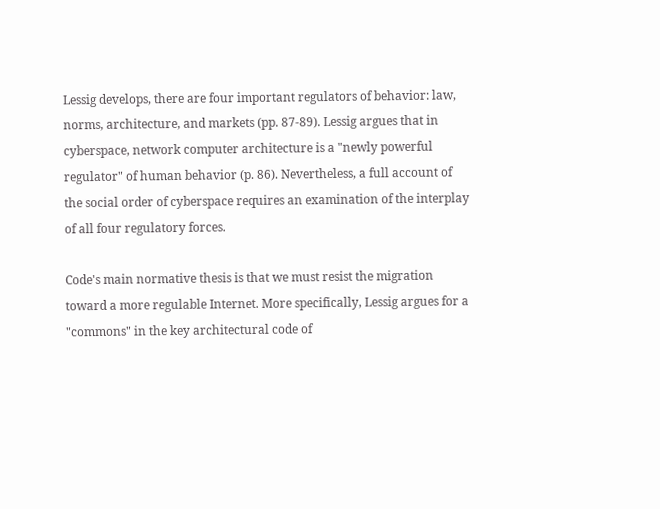Lessig develops, there are four important regulators of behavior: law, norms, architecture, and markets (pp. 87-89). Lessig argues that in cyberspace, network computer architecture is a "newly powerful regulator" of human behavior (p. 86). Nevertheless, a full account of the social order of cyberspace requires an examination of the interplay of all four regulatory forces.

Code's main normative thesis is that we must resist the migration toward a more regulable Internet. More specifically, Lessig argues for a "commons" in the key architectural code of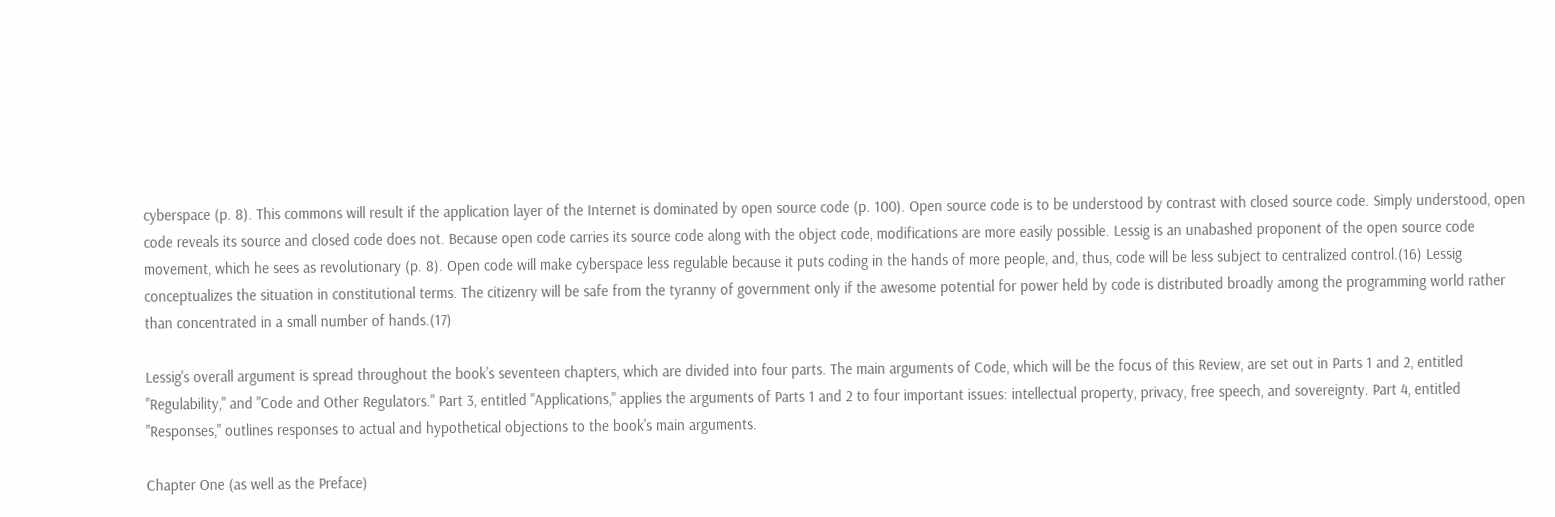cyberspace (p. 8). This commons will result if the application layer of the Internet is dominated by open source code (p. 100). Open source code is to be understood by contrast with closed source code. Simply understood, open code reveals its source and closed code does not. Because open code carries its source code along with the object code, modifications are more easily possible. Lessig is an unabashed proponent of the open source code movement, which he sees as revolutionary (p. 8). Open code will make cyberspace less regulable because it puts coding in the hands of more people, and, thus, code will be less subject to centralized control.(16) Lessig conceptualizes the situation in constitutional terms. The citizenry will be safe from the tyranny of government only if the awesome potential for power held by code is distributed broadly among the programming world rather than concentrated in a small number of hands.(17)

Lessig's overall argument is spread throughout the book's seventeen chapters, which are divided into four parts. The main arguments of Code, which will be the focus of this Review, are set out in Parts 1 and 2, entitled "Regulability," and "Code and Other Regulators." Part 3, entitled "Applications," applies the arguments of Parts 1 and 2 to four important issues: intellectual property, privacy, free speech, and sovereignty. Part 4, entitled "Responses," outlines responses to actual and hypothetical objections to the book's main arguments.

Chapter One (as well as the Preface)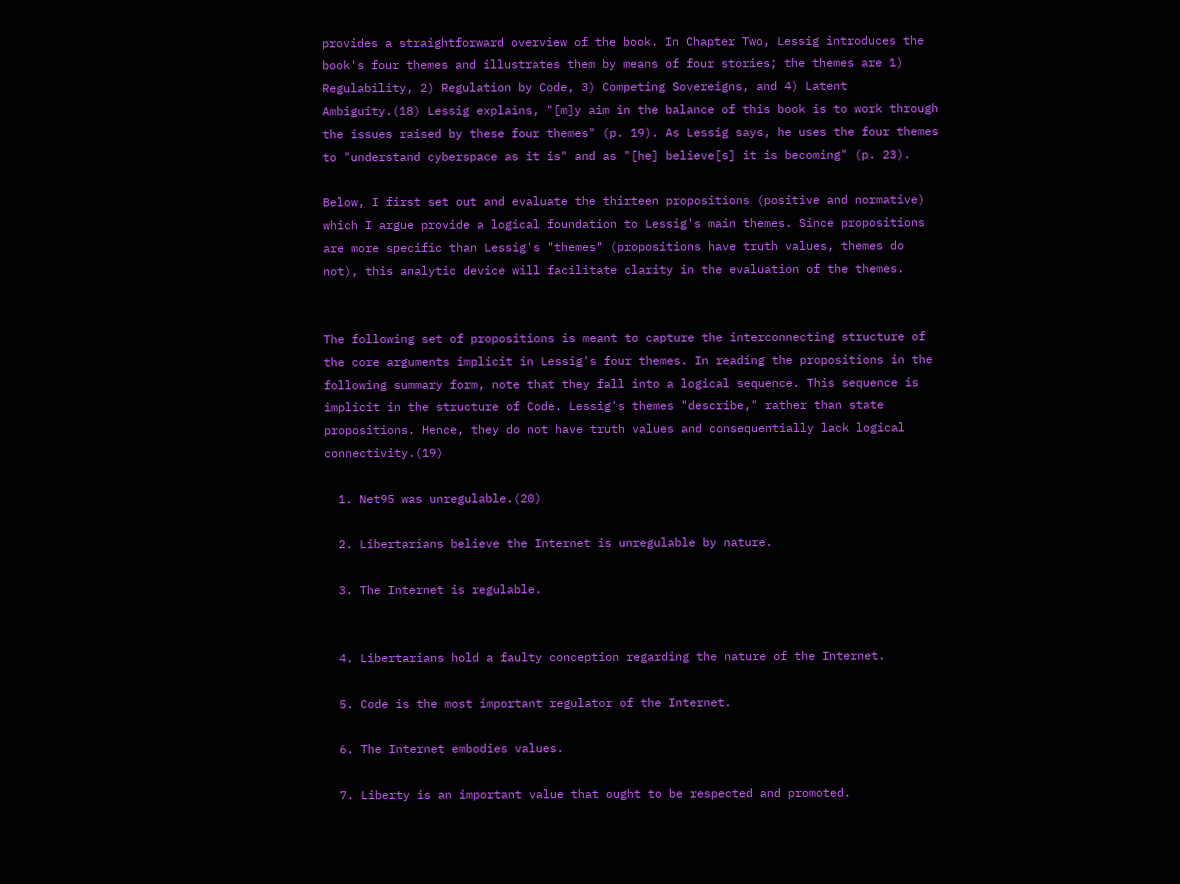provides a straightforward overview of the book. In Chapter Two, Lessig introduces the book's four themes and illustrates them by means of four stories; the themes are 1) Regulability, 2) Regulation by Code, 3) Competing Sovereigns, and 4) Latent Ambiguity.(18) Lessig explains, "[m]y aim in the balance of this book is to work through the issues raised by these four themes" (p. 19). As Lessig says, he uses the four themes to "understand cyberspace as it is" and as "[he] believe[s] it is becoming" (p. 23).

Below, I first set out and evaluate the thirteen propositions (positive and normative) which I argue provide a logical foundation to Lessig's main themes. Since propositions are more specific than Lessig's "themes" (propositions have truth values, themes do not), this analytic device will facilitate clarity in the evaluation of the themes.


The following set of propositions is meant to capture the interconnecting structure of the core arguments implicit in Lessig's four themes. In reading the propositions in the following summary form, note that they fall into a logical sequence. This sequence is implicit in the structure of Code. Lessig's themes "describe," rather than state propositions. Hence, they do not have truth values and consequentially lack logical connectivity.(19)

  1. Net95 was unregulable.(20)

  2. Libertarians believe the Internet is unregulable by nature.

  3. The Internet is regulable.


  4. Libertarians hold a faulty conception regarding the nature of the Internet.

  5. Code is the most important regulator of the Internet.

  6. The Internet embodies values.

  7. Liberty is an important value that ought to be respected and promoted.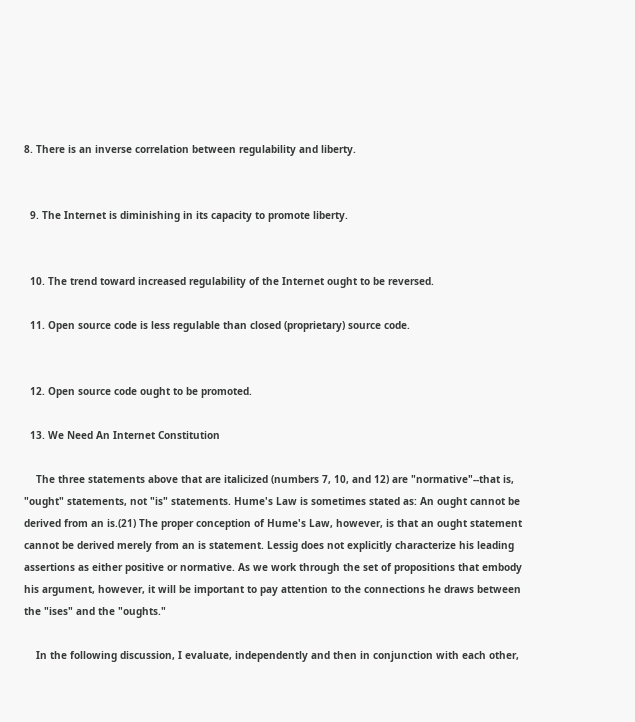8. There is an inverse correlation between regulability and liberty.


  9. The Internet is diminishing in its capacity to promote liberty.


  10. The trend toward increased regulability of the Internet ought to be reversed.

  11. Open source code is less regulable than closed (proprietary) source code.


  12. Open source code ought to be promoted.

  13. We Need An Internet Constitution

    The three statements above that are italicized (numbers 7, 10, and 12) are "normative"--that is, "ought" statements, not "is" statements. Hume's Law is sometimes stated as: An ought cannot be derived from an is.(21) The proper conception of Hume's Law, however, is that an ought statement cannot be derived merely from an is statement. Lessig does not explicitly characterize his leading assertions as either positive or normative. As we work through the set of propositions that embody his argument, however, it will be important to pay attention to the connections he draws between the "ises" and the "oughts."

    In the following discussion, I evaluate, independently and then in conjunction with each other,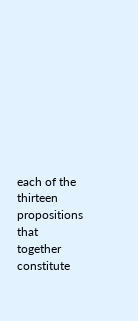each of the thirteen propositions that together constitute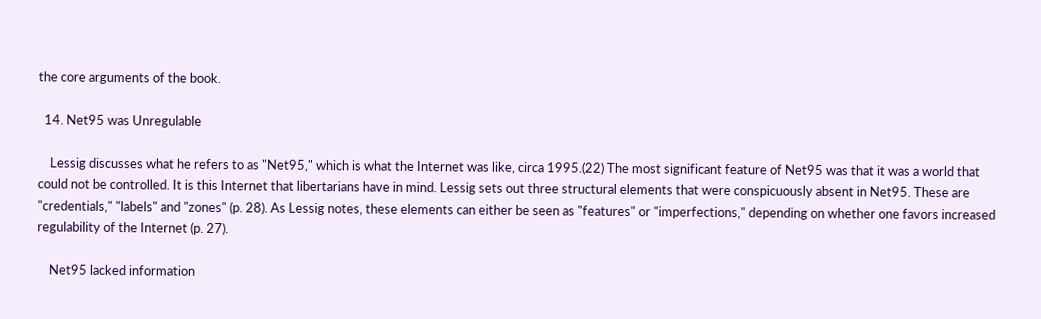the core arguments of the book.

  14. Net95 was Unregulable

    Lessig discusses what he refers to as "Net95," which is what the Internet was like, circa 1995.(22) The most significant feature of Net95 was that it was a world that could not be controlled. It is this Internet that libertarians have in mind. Lessig sets out three structural elements that were conspicuously absent in Net95. These are "credentials," "labels" and "zones" (p. 28). As Lessig notes, these elements can either be seen as "features" or "imperfections," depending on whether one favors increased regulability of the Internet (p. 27).

    Net95 lacked information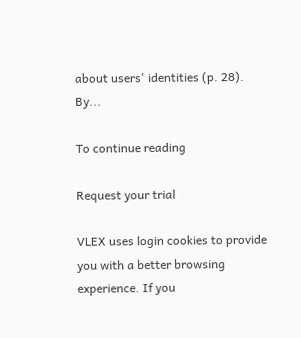about users' identities (p. 28). By...

To continue reading

Request your trial

VLEX uses login cookies to provide you with a better browsing experience. If you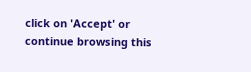click on 'Accept' or continue browsing this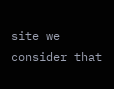site we consider that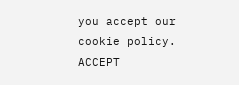you accept our cookie policy. ACCEPT